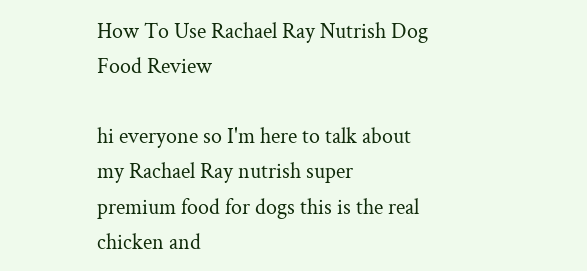How To Use Rachael Ray Nutrish Dog Food Review

hi everyone so I'm here to talk about my Rachael Ray nutrish super premium food for dogs this is the real chicken and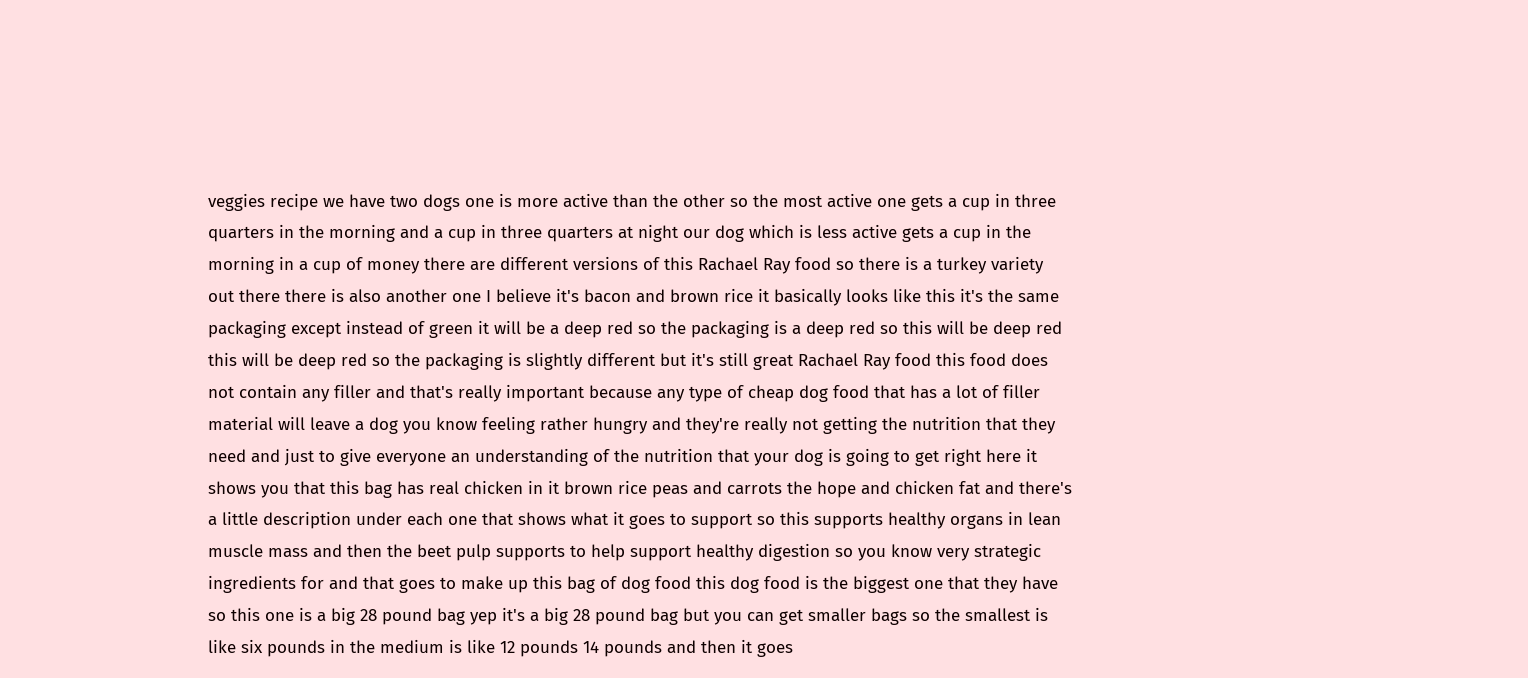veggies recipe we have two dogs one is more active than the other so the most active one gets a cup in three quarters in the morning and a cup in three quarters at night our dog which is less active gets a cup in the morning in a cup of money there are different versions of this Rachael Ray food so there is a turkey variety out there there is also another one I believe it's bacon and brown rice it basically looks like this it's the same packaging except instead of green it will be a deep red so the packaging is a deep red so this will be deep red this will be deep red so the packaging is slightly different but it's still great Rachael Ray food this food does not contain any filler and that's really important because any type of cheap dog food that has a lot of filler material will leave a dog you know feeling rather hungry and they're really not getting the nutrition that they need and just to give everyone an understanding of the nutrition that your dog is going to get right here it shows you that this bag has real chicken in it brown rice peas and carrots the hope and chicken fat and there's a little description under each one that shows what it goes to support so this supports healthy organs in lean muscle mass and then the beet pulp supports to help support healthy digestion so you know very strategic ingredients for and that goes to make up this bag of dog food this dog food is the biggest one that they have so this one is a big 28 pound bag yep it's a big 28 pound bag but you can get smaller bags so the smallest is like six pounds in the medium is like 12 pounds 14 pounds and then it goes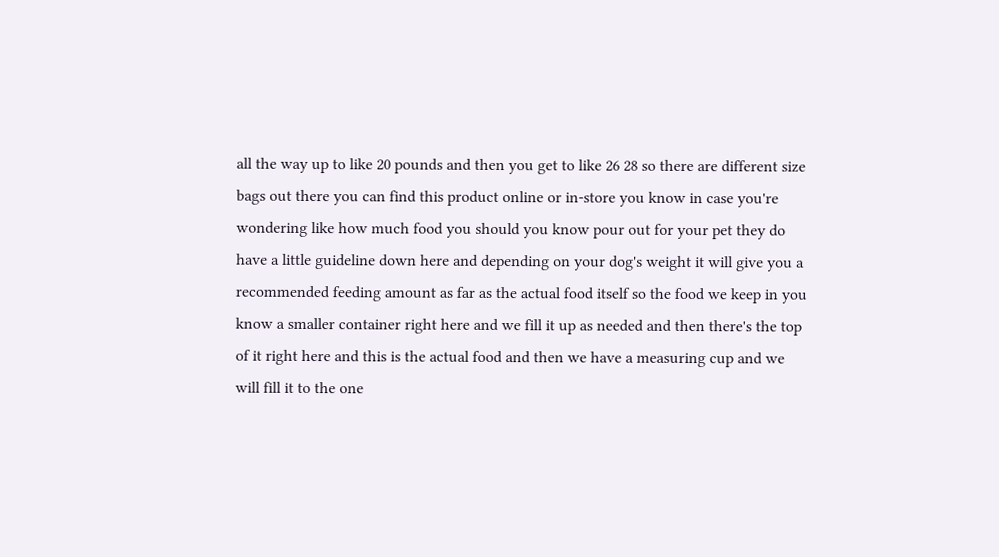all the way up to like 20 pounds and then you get to like 26 28 so there are different size bags out there you can find this product online or in-store you know in case you're wondering like how much food you should you know pour out for your pet they do have a little guideline down here and depending on your dog's weight it will give you a recommended feeding amount as far as the actual food itself so the food we keep in you know a smaller container right here and we fill it up as needed and then there's the top of it right here and this is the actual food and then we have a measuring cup and we will fill it to the one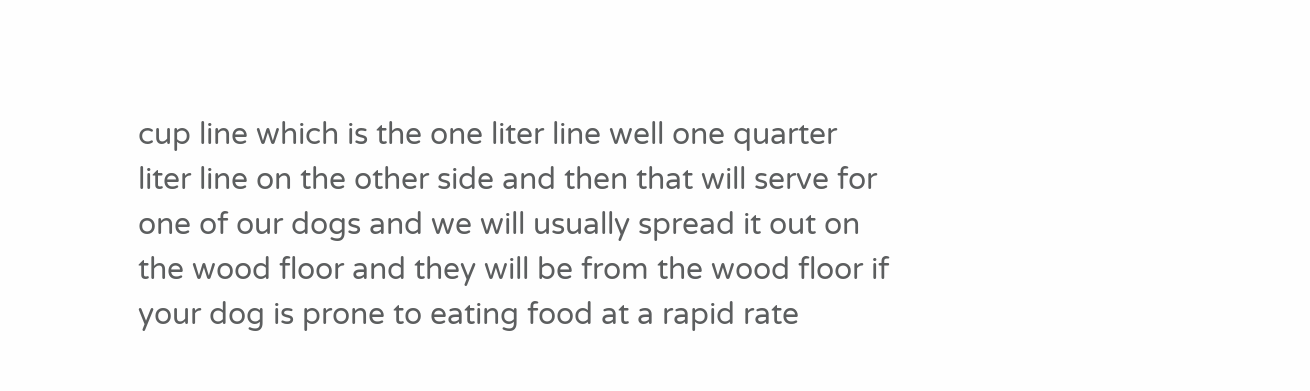cup line which is the one liter line well one quarter liter line on the other side and then that will serve for one of our dogs and we will usually spread it out on the wood floor and they will be from the wood floor if your dog is prone to eating food at a rapid rate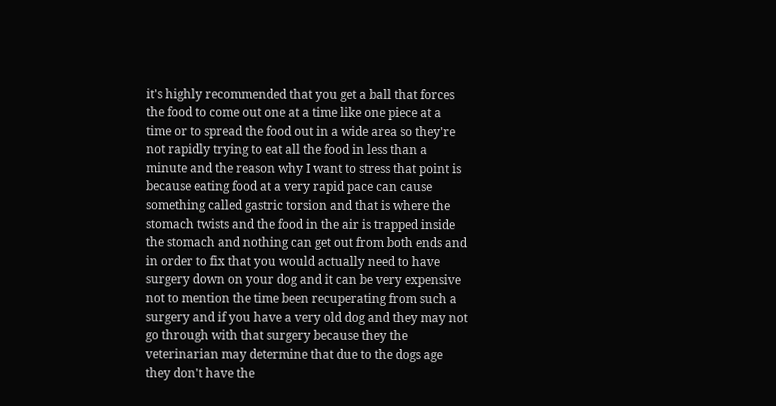it's highly recommended that you get a ball that forces the food to come out one at a time like one piece at a time or to spread the food out in a wide area so they're not rapidly trying to eat all the food in less than a minute and the reason why I want to stress that point is because eating food at a very rapid pace can cause something called gastric torsion and that is where the stomach twists and the food in the air is trapped inside the stomach and nothing can get out from both ends and in order to fix that you would actually need to have surgery down on your dog and it can be very expensive not to mention the time been recuperating from such a surgery and if you have a very old dog and they may not go through with that surgery because they the veterinarian may determine that due to the dogs age they don't have the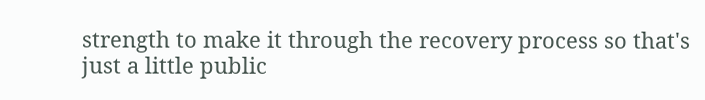strength to make it through the recovery process so that's just a little public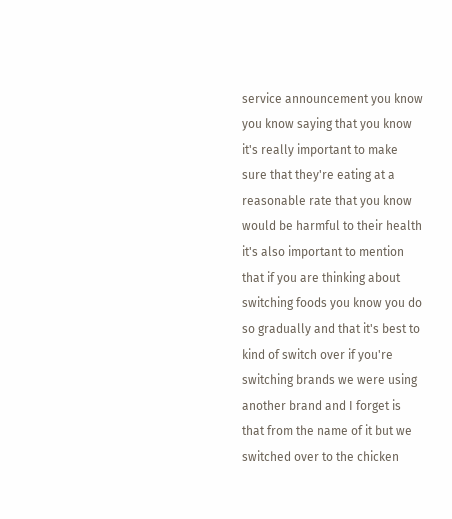service announcement you know you know saying that you know it's really important to make sure that they're eating at a reasonable rate that you know would be harmful to their health it's also important to mention that if you are thinking about switching foods you know you do so gradually and that it's best to kind of switch over if you're switching brands we were using another brand and I forget is that from the name of it but we switched over to the chicken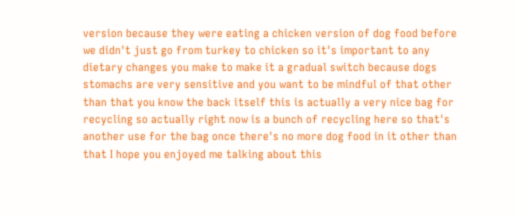version because they were eating a chicken version of dog food before we didn't just go from turkey to chicken so it's important to any dietary changes you make to make it a gradual switch because dogs stomachs are very sensitive and you want to be mindful of that other than that you know the back itself this is actually a very nice bag for recycling so actually right now is a bunch of recycling here so that's another use for the bag once there's no more dog food in it other than that I hope you enjoyed me talking about this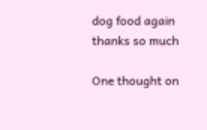dog food again thanks so much

One thought on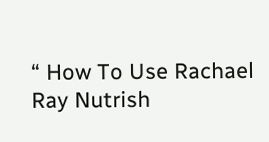“ How To Use Rachael Ray Nutrish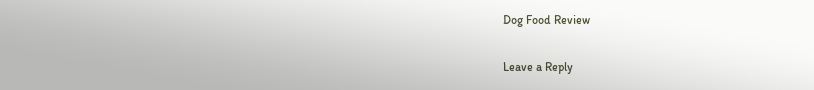Dog Food Review

Leave a Reply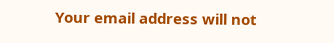Your email address will not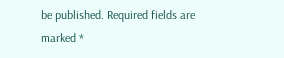be published. Required fields are marked *